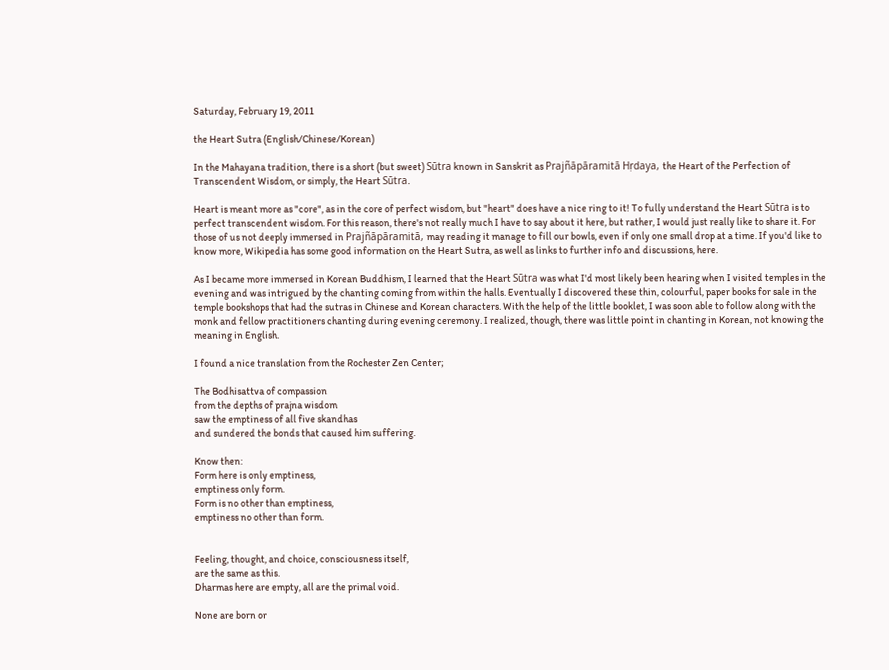Saturday, February 19, 2011

the Heart Sutra (English/Chinese/Korean)

In the Mahayana tradition, there is a short (but sweet) Sūtra known in Sanskrit as Prajñāpāramitā Hṛdaya, the Heart of the Perfection of Transcendent Wisdom, or simply, the Heart Sūtra.

Heart is meant more as "core", as in the core of perfect wisdom, but "heart" does have a nice ring to it! To fully understand the Heart Sūtra is to perfect transcendent wisdom. For this reason, there's not really much I have to say about it here, but rather, I would just really like to share it. For those of us not deeply immersed in Prajñāpāramitā, may reading it manage to fill our bowls, even if only one small drop at a time. If you'd like to know more, Wikipedia has some good information on the Heart Sutra, as well as links to further info and discussions, here.

As I became more immersed in Korean Buddhism, I learned that the Heart Sūtra was what I'd most likely been hearing when I visited temples in the evening and was intrigued by the chanting coming from within the halls. Eventually I discovered these thin, colourful, paper books for sale in the temple bookshops that had the sutras in Chinese and Korean characters. With the help of the little booklet, I was soon able to follow along with the monk and fellow practitioners chanting during evening ceremony. I realized, though, there was little point in chanting in Korean, not knowing the meaning in English.

I found a nice translation from the Rochester Zen Center;

The Bodhisattva of compassion
from the depths of prajna wisdom
saw the emptiness of all five skandhas
and sundered the bonds that caused him suffering.

Know then:
Form here is only emptiness,
emptiness only form.
Form is no other than emptiness,
emptiness no other than form.


Feeling, thought, and choice, consciousness itself,
are the same as this.
Dharmas here are empty, all are the primal void.

None are born or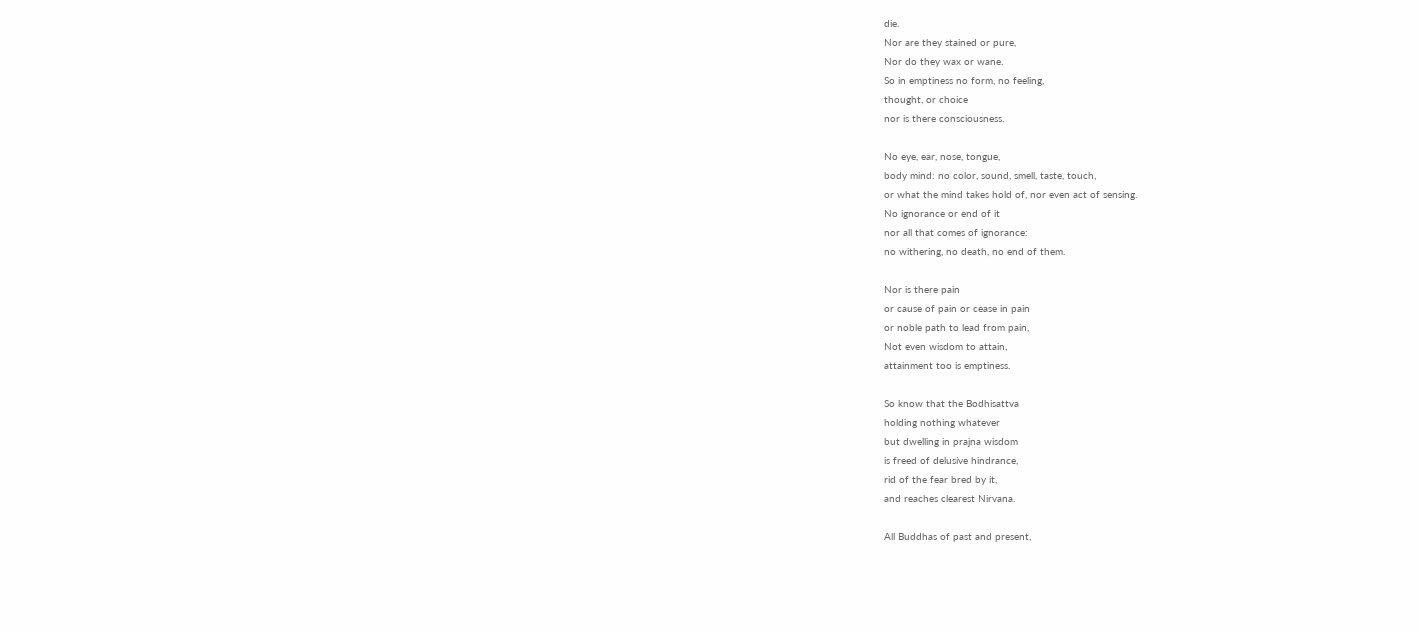die.
Nor are they stained or pure,
Nor do they wax or wane.
So in emptiness no form, no feeling,
thought, or choice
nor is there consciousness.

No eye, ear, nose, tongue,
body mind: no color, sound, smell, taste, touch,
or what the mind takes hold of, nor even act of sensing.
No ignorance or end of it
nor all that comes of ignorance:
no withering, no death, no end of them.

Nor is there pain
or cause of pain or cease in pain
or noble path to lead from pain,
Not even wisdom to attain,
attainment too is emptiness.

So know that the Bodhisattva
holding nothing whatever
but dwelling in prajna wisdom
is freed of delusive hindrance,
rid of the fear bred by it,
and reaches clearest Nirvana.

All Buddhas of past and present,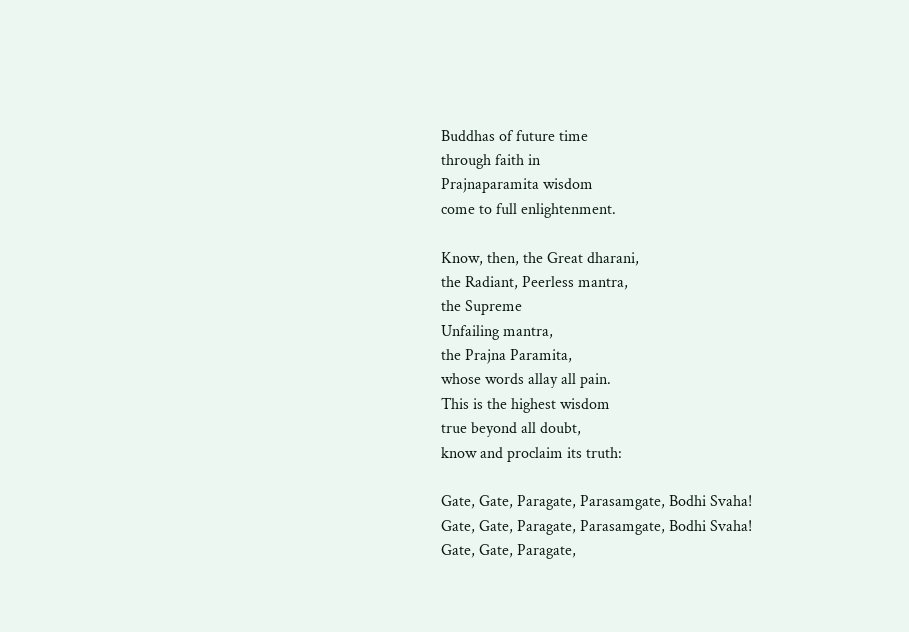Buddhas of future time
through faith in
Prajnaparamita wisdom
come to full enlightenment.

Know, then, the Great dharani,
the Radiant, Peerless mantra,
the Supreme
Unfailing mantra,
the Prajna Paramita,
whose words allay all pain.
This is the highest wisdom
true beyond all doubt,
know and proclaim its truth:

Gate, Gate, Paragate, Parasamgate, Bodhi Svaha!
Gate, Gate, Paragate, Parasamgate, Bodhi Svaha!
Gate, Gate, Paragate,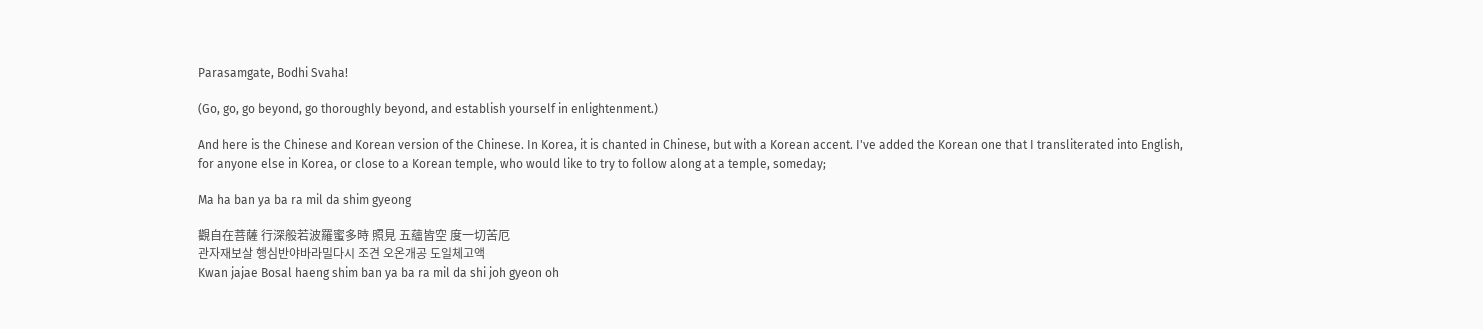Parasamgate, Bodhi Svaha!

(Go, go, go beyond, go thoroughly beyond, and establish yourself in enlightenment.)

And here is the Chinese and Korean version of the Chinese. In Korea, it is chanted in Chinese, but with a Korean accent. I've added the Korean one that I transliterated into English, for anyone else in Korea, or close to a Korean temple, who would like to try to follow along at a temple, someday;

Ma ha ban ya ba ra mil da shim gyeong

觀自在菩薩 行深般若波羅蜜多時 照見 五蘊皆空 度一切苦厄
관자재보살 행심반야바라밀다시 조견 오온개공 도일체고액
Kwan jajae Bosal haeng shim ban ya ba ra mil da shi joh gyeon oh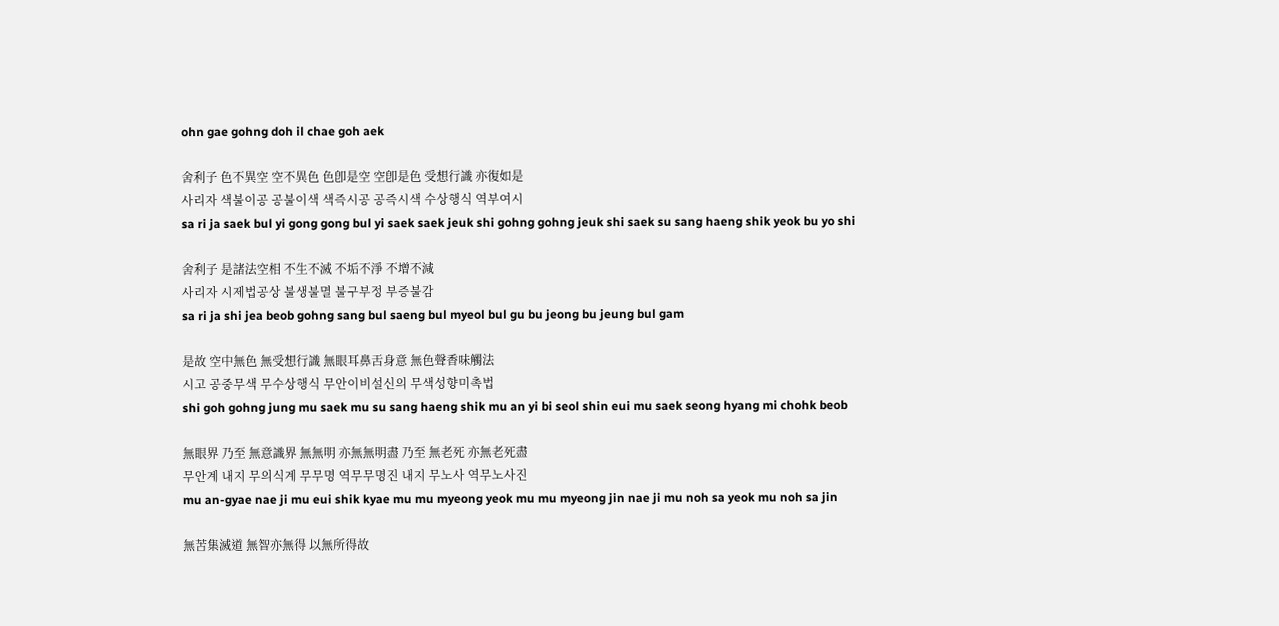ohn gae gohng doh il chae goh aek

舍利子 色不異空 空不異色 色卽是空 空卽是色 受想行識 亦復如是
사리자 색불이공 공불이색 색즉시공 공즉시색 수상행식 역부여시
sa ri ja saek bul yi gong gong bul yi saek saek jeuk shi gohng gohng jeuk shi saek su sang haeng shik yeok bu yo shi

舍利子 是諸法空相 不生不滅 不垢不淨 不增不減
사리자 시제법공상 불생불멸 불구부정 부증불감
sa ri ja shi jea beob gohng sang bul saeng bul myeol bul gu bu jeong bu jeung bul gam

是故 空中無色 無受想行識 無眼耳鼻舌身意 無色聲香味觸法
시고 공중무색 무수상행식 무안이비설신의 무색성향미촉법
shi goh gohng jung mu saek mu su sang haeng shik mu an yi bi seol shin eui mu saek seong hyang mi chohk beob

無眼界 乃至 無意識界 無無明 亦無無明盡 乃至 無老死 亦無老死盡
무안계 내지 무의식계 무무명 역무무명진 내지 무노사 역무노사진
mu an-gyae nae ji mu eui shik kyae mu mu myeong yeok mu mu myeong jin nae ji mu noh sa yeok mu noh sa jin

無苦集滅道 無智亦無得 以無所得故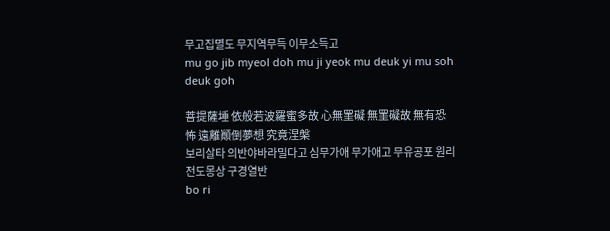무고집멸도 무지역무득 이무소득고
mu go jib myeol doh mu ji yeok mu deuk yi mu soh deuk goh

菩提薩埵 依般若波羅蜜多故 心無罣礙 無罣礙故 無有恐怖 遠離顚倒夢想 究竟涅槃
보리살타 의반야바라밀다고 심무가애 무가애고 무유공포 원리전도몽상 구경열반
bo ri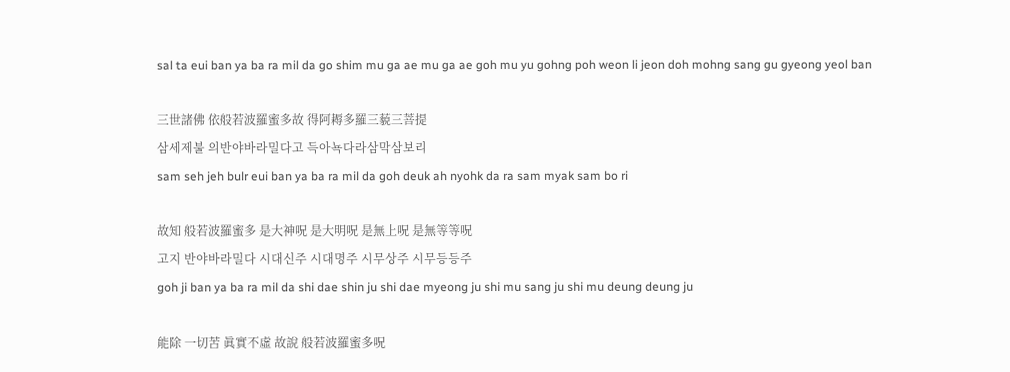sal ta eui ban ya ba ra mil da go shim mu ga ae mu ga ae goh mu yu gohng poh weon li jeon doh mohng sang gu gyeong yeol ban

三世諸佛 依般若波羅蜜多故 得阿耨多羅三藐三菩提
삼세제불 의반야바라밀다고 득아뇩다라삼막삼보리
sam seh jeh bulr eui ban ya ba ra mil da goh deuk ah nyohk da ra sam myak sam bo ri

故知 般若波羅蜜多 是大神呪 是大明呪 是無上呪 是無等等呪
고지 반야바라밀다 시대신주 시대명주 시무상주 시무등등주
goh ji ban ya ba ra mil da shi dae shin ju shi dae myeong ju shi mu sang ju shi mu deung deung ju

能除 一切苦 眞實不虛 故說 般若波羅蜜多呪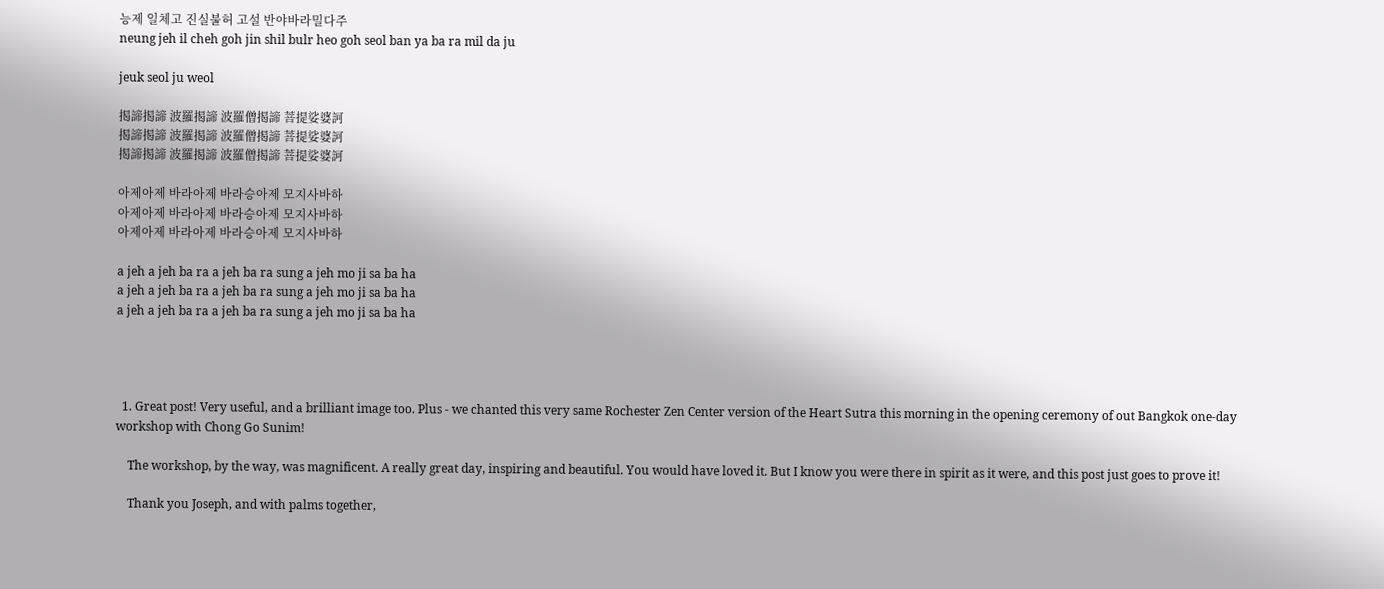능제 일체고 진실불허 고설 반야바라밀다주
neung jeh il cheh goh jin shil bulr heo goh seol ban ya ba ra mil da ju

jeuk seol ju weol

揭諦揭諦 波羅揭諦 波羅僧揭諦 菩提娑婆訶
揭諦揭諦 波羅揭諦 波羅僧揭諦 菩提娑婆訶
揭諦揭諦 波羅揭諦 波羅僧揭諦 菩提娑婆訶

아제아제 바라아제 바라승아제 모지사바하
아제아제 바라아제 바라승아제 모지사바하
아제아제 바라아제 바라승아제 모지사바하

a jeh a jeh ba ra a jeh ba ra sung a jeh mo ji sa ba ha
a jeh a jeh ba ra a jeh ba ra sung a jeh mo ji sa ba ha
a jeh a jeh ba ra a jeh ba ra sung a jeh mo ji sa ba ha




  1. Great post! Very useful, and a brilliant image too. Plus - we chanted this very same Rochester Zen Center version of the Heart Sutra this morning in the opening ceremony of out Bangkok one-day workshop with Chong Go Sunim!

    The workshop, by the way, was magnificent. A really great day, inspiring and beautiful. You would have loved it. But I know you were there in spirit as it were, and this post just goes to prove it!

    Thank you Joseph, and with palms together,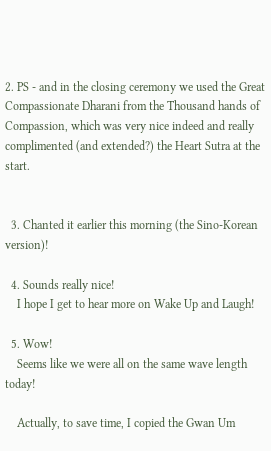2. PS - and in the closing ceremony we used the Great Compassionate Dharani from the Thousand hands of Compassion, which was very nice indeed and really complimented (and extended?) the Heart Sutra at the start.


  3. Chanted it earlier this morning (the Sino-Korean version)!

  4. Sounds really nice!
    I hope I get to hear more on Wake Up and Laugh!

  5. Wow!
    Seems like we were all on the same wave length today!

    Actually, to save time, I copied the Gwan Um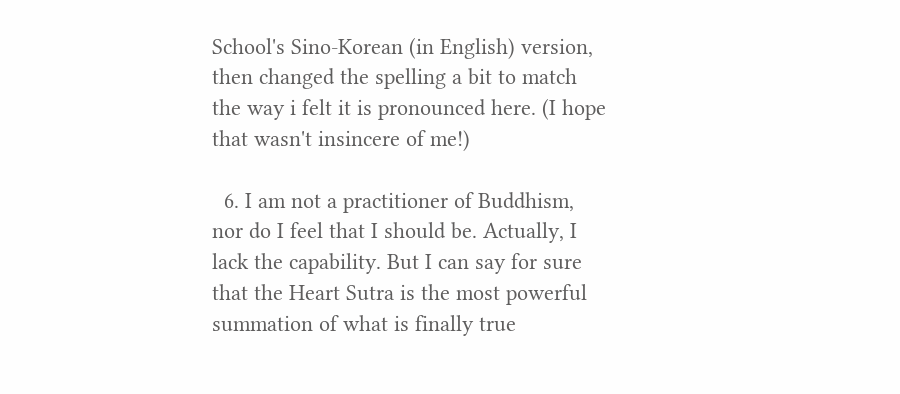School's Sino-Korean (in English) version, then changed the spelling a bit to match the way i felt it is pronounced here. (I hope that wasn't insincere of me!)

  6. I am not a practitioner of Buddhism, nor do I feel that I should be. Actually, I lack the capability. But I can say for sure that the Heart Sutra is the most powerful summation of what is finally true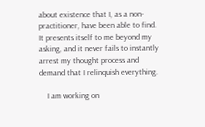about existence that I, as a non-practitioner, have been able to find. It presents itself to me beyond my asking, and it never fails to instantly arrest my thought process and demand that I relinquish everything.

    I am working on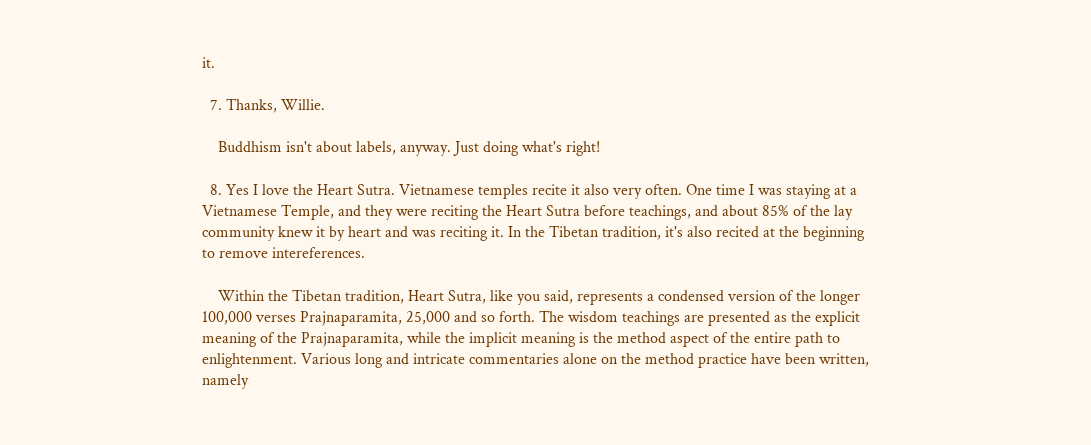it.

  7. Thanks, Willie.

    Buddhism isn't about labels, anyway. Just doing what's right!

  8. Yes I love the Heart Sutra. Vietnamese temples recite it also very often. One time I was staying at a Vietnamese Temple, and they were reciting the Heart Sutra before teachings, and about 85% of the lay community knew it by heart and was reciting it. In the Tibetan tradition, it's also recited at the beginning to remove intereferences.

    Within the Tibetan tradition, Heart Sutra, like you said, represents a condensed version of the longer 100,000 verses Prajnaparamita, 25,000 and so forth. The wisdom teachings are presented as the explicit meaning of the Prajnaparamita, while the implicit meaning is the method aspect of the entire path to enlightenment. Various long and intricate commentaries alone on the method practice have been written, namely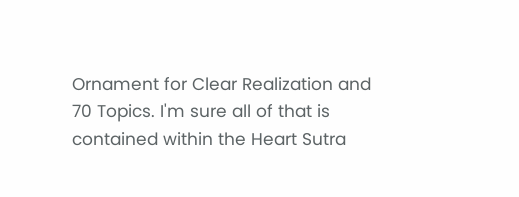Ornament for Clear Realization and 70 Topics. I'm sure all of that is contained within the Heart Sutra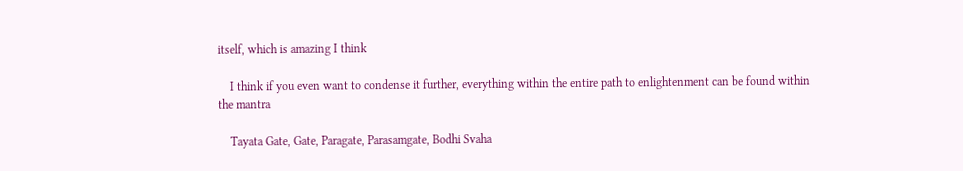itself, which is amazing I think

    I think if you even want to condense it further, everything within the entire path to enlightenment can be found within the mantra

    Tayata Gate, Gate, Paragate, Parasamgate, Bodhi Svaha